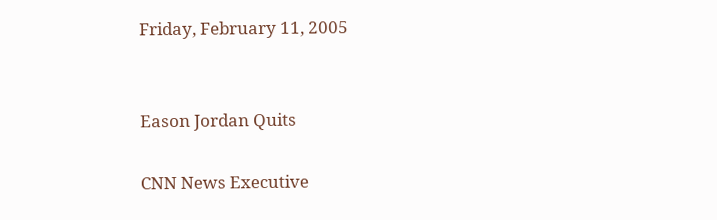Friday, February 11, 2005


Eason Jordan Quits

CNN News Executive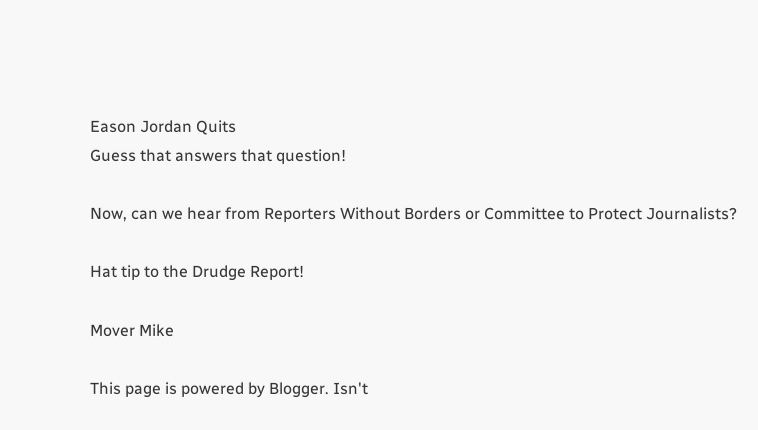Eason Jordan Quits
Guess that answers that question!

Now, can we hear from Reporters Without Borders or Committee to Protect Journalists?

Hat tip to the Drudge Report!

Mover Mike

This page is powered by Blogger. Isn't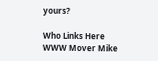yours?

Who Links Here
WWW Mover Mike